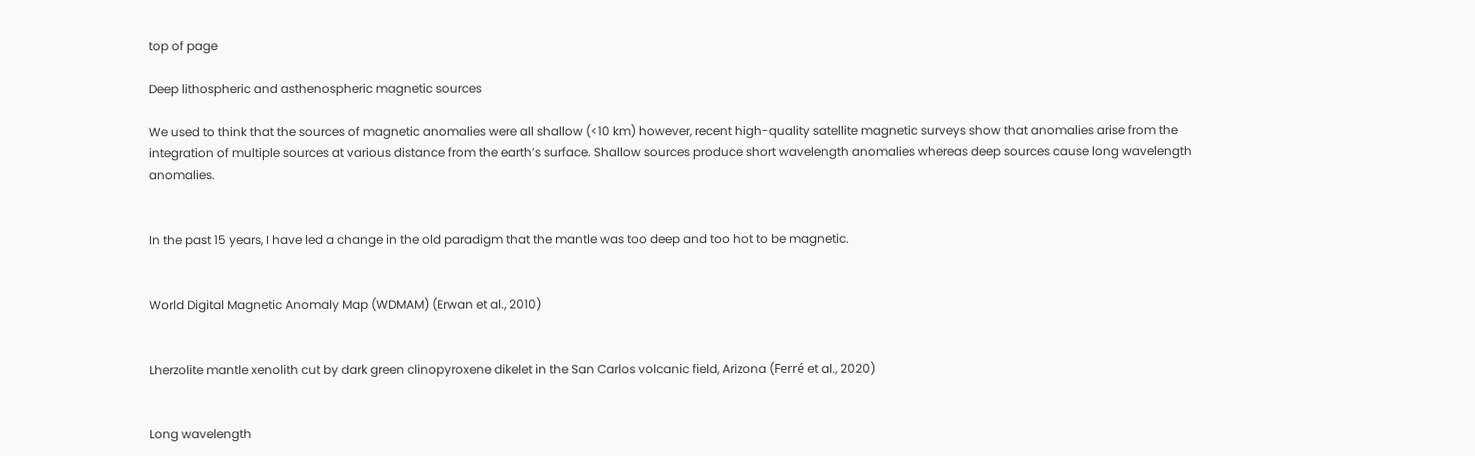top of page

Deep lithospheric and asthenospheric magnetic sources

We used to think that the sources of magnetic anomalies were all shallow (<10 km) however, recent high-quality satellite magnetic surveys show that anomalies arise from the integration of multiple sources at various distance from the earth’s surface. Shallow sources produce short wavelength anomalies whereas deep sources cause long wavelength anomalies.


In the past 15 years, I have led a change in the old paradigm that the mantle was too deep and too hot to be magnetic.


World Digital Magnetic Anomaly Map (WDMAM) (Erwan et al., 2010)


Lherzolite mantle xenolith cut by dark green clinopyroxene dikelet in the San Carlos volcanic field, Arizona (Ferré et al., 2020)


Long wavelength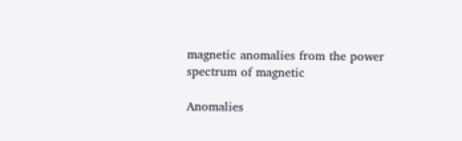magnetic anomalies from the power spectrum of magnetic

Anomalies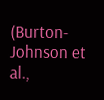(Burton-Johnson et al.,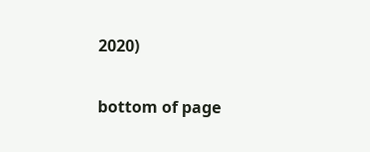2020)

bottom of page